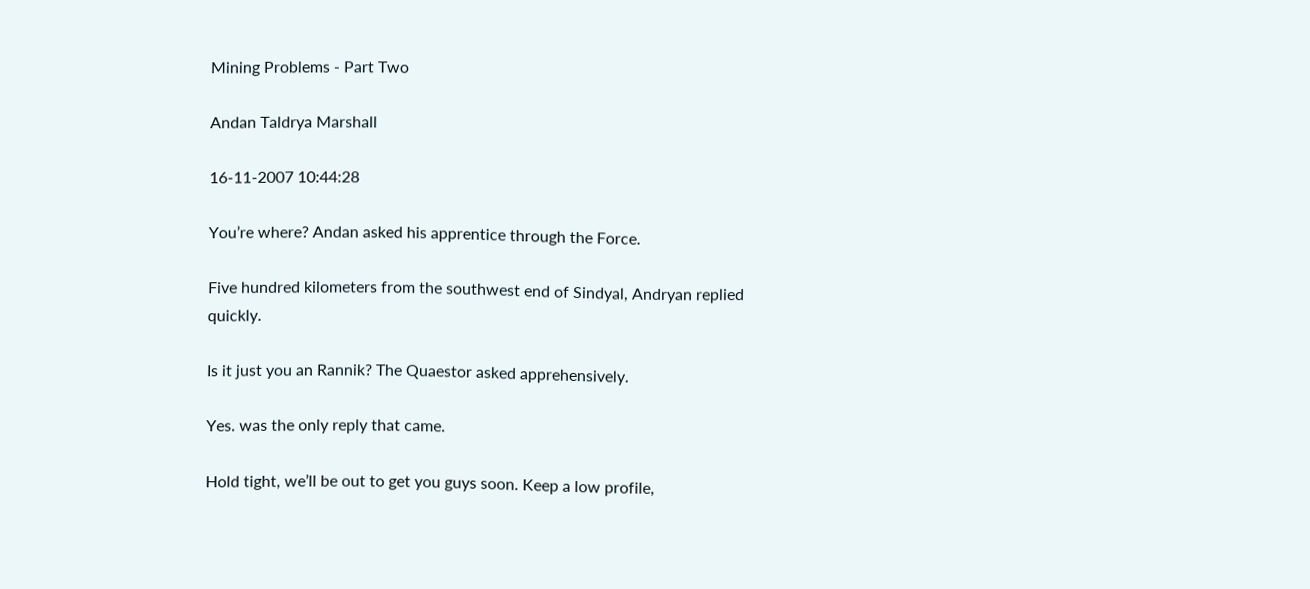Mining Problems - Part Two

Andan Taldrya Marshall

16-11-2007 10:44:28

You’re where? Andan asked his apprentice through the Force.

Five hundred kilometers from the southwest end of Sindyal, Andryan replied quickly.

Is it just you an Rannik? The Quaestor asked apprehensively.

Yes. was the only reply that came.

Hold tight, we’ll be out to get you guys soon. Keep a low profile,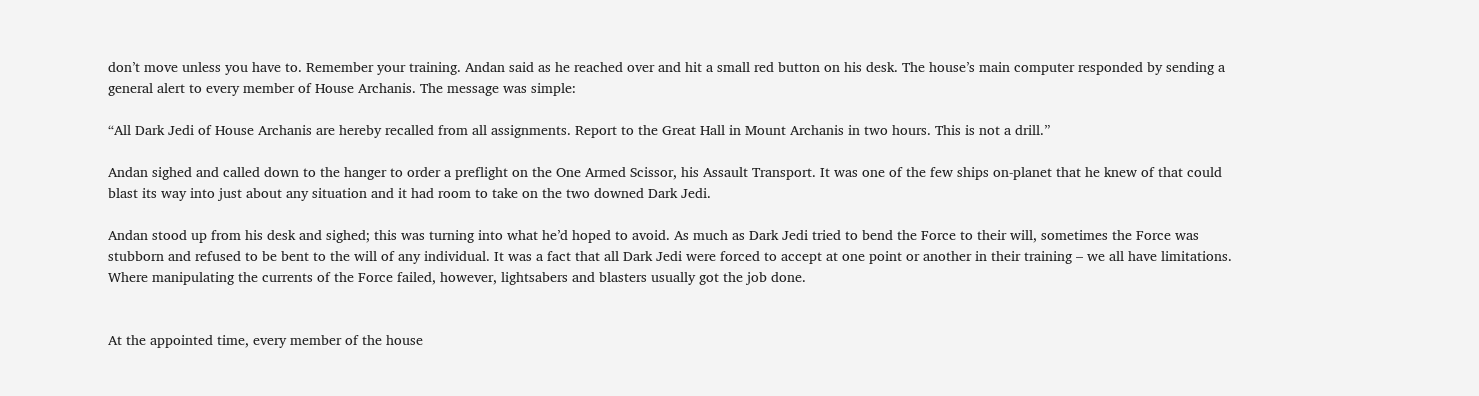don’t move unless you have to. Remember your training. Andan said as he reached over and hit a small red button on his desk. The house’s main computer responded by sending a general alert to every member of House Archanis. The message was simple:

“All Dark Jedi of House Archanis are hereby recalled from all assignments. Report to the Great Hall in Mount Archanis in two hours. This is not a drill.”

Andan sighed and called down to the hanger to order a preflight on the One Armed Scissor, his Assault Transport. It was one of the few ships on-planet that he knew of that could blast its way into just about any situation and it had room to take on the two downed Dark Jedi.

Andan stood up from his desk and sighed; this was turning into what he’d hoped to avoid. As much as Dark Jedi tried to bend the Force to their will, sometimes the Force was stubborn and refused to be bent to the will of any individual. It was a fact that all Dark Jedi were forced to accept at one point or another in their training – we all have limitations. Where manipulating the currents of the Force failed, however, lightsabers and blasters usually got the job done.


At the appointed time, every member of the house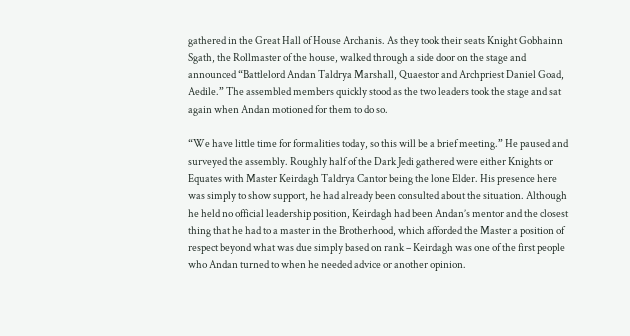gathered in the Great Hall of House Archanis. As they took their seats Knight Gobhainn Sgath, the Rollmaster of the house, walked through a side door on the stage and announced “Battlelord Andan Taldrya Marshall, Quaestor and Archpriest Daniel Goad, Aedile.” The assembled members quickly stood as the two leaders took the stage and sat again when Andan motioned for them to do so.

“We have little time for formalities today, so this will be a brief meeting.” He paused and surveyed the assembly. Roughly half of the Dark Jedi gathered were either Knights or Equates with Master Keirdagh Taldrya Cantor being the lone Elder. His presence here was simply to show support, he had already been consulted about the situation. Although he held no official leadership position, Keirdagh had been Andan’s mentor and the closest thing that he had to a master in the Brotherhood, which afforded the Master a position of respect beyond what was due simply based on rank – Keirdagh was one of the first people who Andan turned to when he needed advice or another opinion.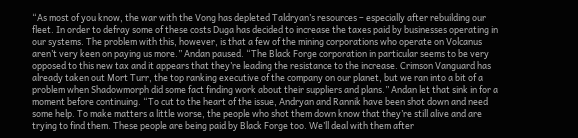“As most of you know, the war with the Vong has depleted Taldryan’s resources – especially after rebuilding our fleet. In order to defray some of these costs Duga has decided to increase the taxes paid by businesses operating in our systems. The problem with this, however, is that a few of the mining corporations who operate on Volcanus aren’t very keen on paying us more.” Andan paused. “The Black Forge corporation in particular seems to be very opposed to this new tax and it appears that they’re leading the resistance to the increase. Crimson Vanguard has already taken out Mort Turr, the top ranking executive of the company on our planet, but we ran into a bit of a problem when Shadowmorph did some fact finding work about their suppliers and plans.” Andan let that sink in for a moment before continuing. “To cut to the heart of the issue, Andryan and Rannik have been shot down and need some help. To make matters a little worse, the people who shot them down know that they’re still alive and are trying to find them. These people are being paid by Black Forge too. We’ll deal with them after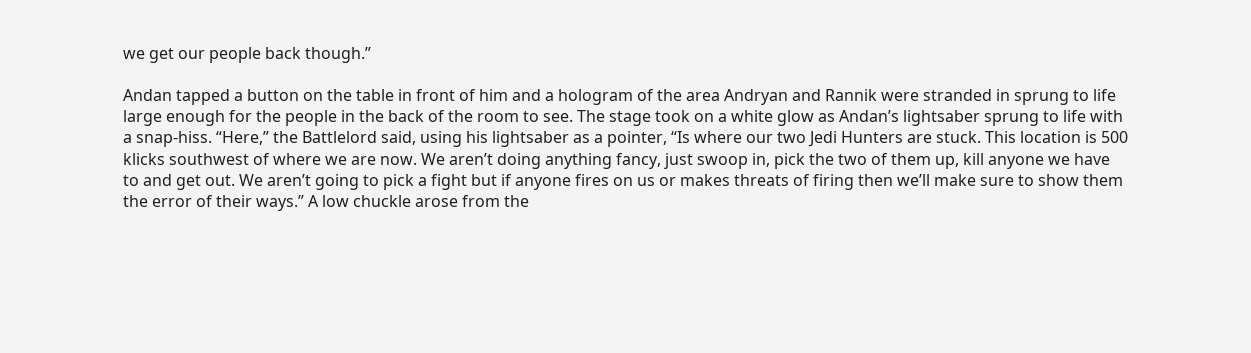we get our people back though.”

Andan tapped a button on the table in front of him and a hologram of the area Andryan and Rannik were stranded in sprung to life large enough for the people in the back of the room to see. The stage took on a white glow as Andan’s lightsaber sprung to life with a snap-hiss. “Here,” the Battlelord said, using his lightsaber as a pointer, “Is where our two Jedi Hunters are stuck. This location is 500 klicks southwest of where we are now. We aren’t doing anything fancy, just swoop in, pick the two of them up, kill anyone we have to and get out. We aren’t going to pick a fight but if anyone fires on us or makes threats of firing then we’ll make sure to show them the error of their ways.” A low chuckle arose from the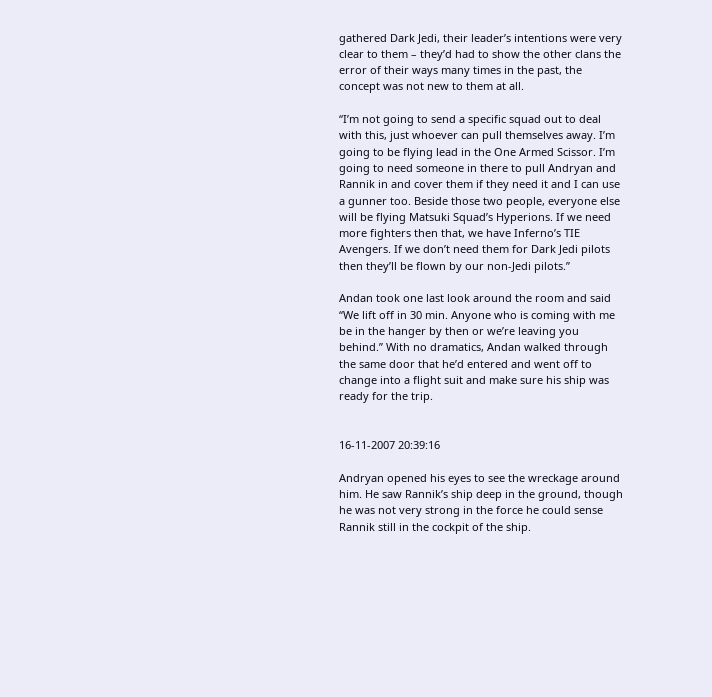gathered Dark Jedi, their leader’s intentions were very clear to them – they’d had to show the other clans the error of their ways many times in the past, the concept was not new to them at all.

“I’m not going to send a specific squad out to deal with this, just whoever can pull themselves away. I’m going to be flying lead in the One Armed Scissor. I’m going to need someone in there to pull Andryan and Rannik in and cover them if they need it and I can use a gunner too. Beside those two people, everyone else will be flying Matsuki Squad’s Hyperions. If we need more fighters then that, we have Inferno’s TIE Avengers. If we don’t need them for Dark Jedi pilots then they’ll be flown by our non-Jedi pilots.”

Andan took one last look around the room and said “We lift off in 30 min. Anyone who is coming with me be in the hanger by then or we’re leaving you behind.” With no dramatics, Andan walked through the same door that he’d entered and went off to change into a flight suit and make sure his ship was ready for the trip.


16-11-2007 20:39:16

Andryan opened his eyes to see the wreckage around him. He saw Rannik’s ship deep in the ground, though he was not very strong in the force he could sense Rannik still in the cockpit of the ship.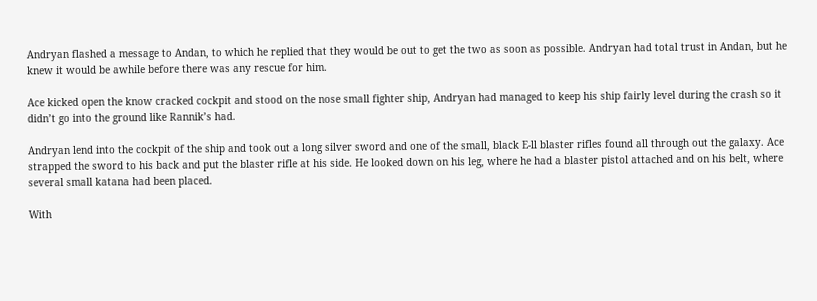Andryan flashed a message to Andan, to which he replied that they would be out to get the two as soon as possible. Andryan had total trust in Andan, but he knew it would be awhile before there was any rescue for him.

Ace kicked open the know cracked cockpit and stood on the nose small fighter ship, Andryan had managed to keep his ship fairly level during the crash so it didn’t go into the ground like Rannik’s had.

Andryan lend into the cockpit of the ship and took out a long silver sword and one of the small, black E-ll blaster rifles found all through out the galaxy. Ace strapped the sword to his back and put the blaster rifle at his side. He looked down on his leg, where he had a blaster pistol attached and on his belt, where several small katana had been placed.

With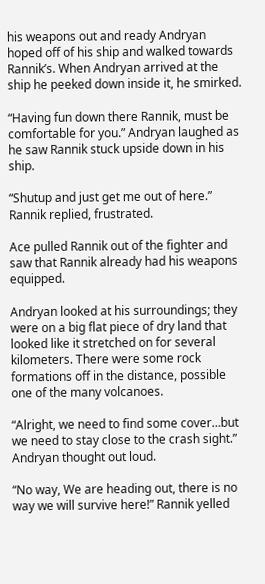his weapons out and ready Andryan hoped off of his ship and walked towards Rannik’s. When Andryan arrived at the ship he peeked down inside it, he smirked.

“Having fun down there Rannik, must be comfortable for you.” Andryan laughed as he saw Rannik stuck upside down in his ship.

“Shutup and just get me out of here.” Rannik replied, frustrated.

Ace pulled Rannik out of the fighter and saw that Rannik already had his weapons equipped.

Andryan looked at his surroundings; they were on a big flat piece of dry land that looked like it stretched on for several kilometers. There were some rock formations off in the distance, possible one of the many volcanoes.

“Alright, we need to find some cover…but we need to stay close to the crash sight.” Andryan thought out loud.

“No way, We are heading out, there is no way we will survive here!” Rannik yelled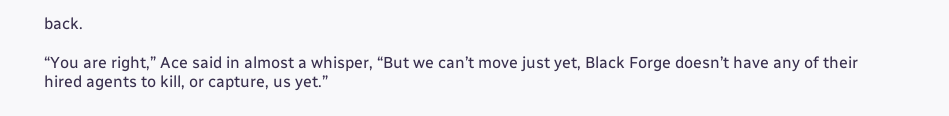back.

“You are right,” Ace said in almost a whisper, “But we can’t move just yet, Black Forge doesn’t have any of their hired agents to kill, or capture, us yet.”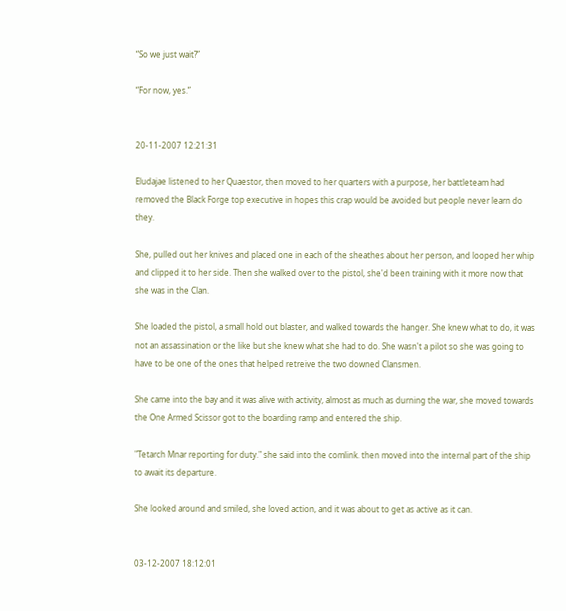“So we just wait?”

“For now, yes.”


20-11-2007 12:21:31

Eludajae listened to her Quaestor, then moved to her quarters with a purpose, her battleteam had removed the Black Forge top executive in hopes this crap would be avoided but people never learn do they.

She, pulled out her knives and placed one in each of the sheathes about her person, and looped her whip and clipped it to her side. Then she walked over to the pistol, she'd been training with it more now that she was in the Clan.

She loaded the pistol, a small hold out blaster, and walked towards the hanger. She knew what to do, it was not an assassination or the like but she knew what she had to do. She wasn't a pilot so she was going to have to be one of the ones that helped retreive the two downed Clansmen.

She came into the bay and it was alive with activity, almost as much as durning the war, she moved towards the One Armed Scissor got to the boarding ramp and entered the ship.

"Tetarch Mnar reporting for duty." she said into the comlink. then moved into the internal part of the ship to await its departure.

She looked around and smiled, she loved action, and it was about to get as active as it can.


03-12-2007 18:12:01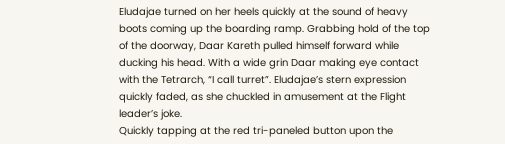Eludajae turned on her heels quickly at the sound of heavy boots coming up the boarding ramp. Grabbing hold of the top of the doorway, Daar Kareth pulled himself forward while ducking his head. With a wide grin Daar making eye contact with the Tetrarch, “I call turret”. Eludajae’s stern expression quickly faded, as she chuckled in amusement at the Flight leader’s joke.
Quickly tapping at the red tri-paneled button upon the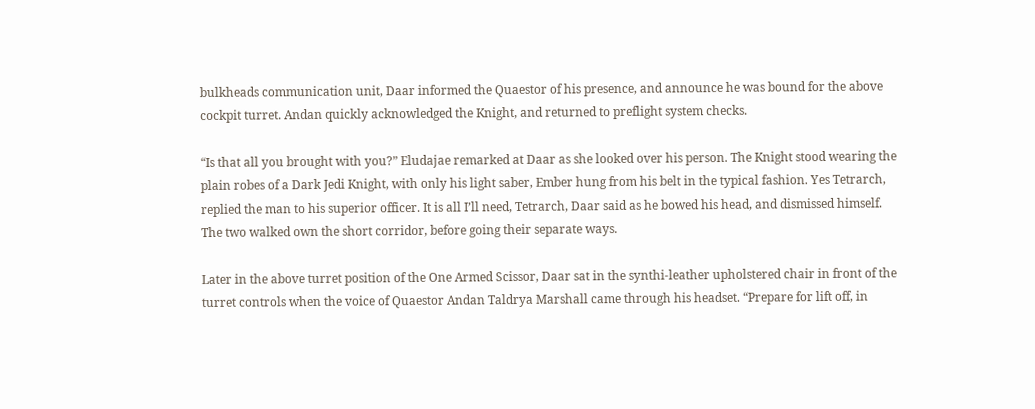bulkheads communication unit, Daar informed the Quaestor of his presence, and announce he was bound for the above cockpit turret. Andan quickly acknowledged the Knight, and returned to preflight system checks.

“Is that all you brought with you?” Eludajae remarked at Daar as she looked over his person. The Knight stood wearing the plain robes of a Dark Jedi Knight, with only his light saber, Ember hung from his belt in the typical fashion. Yes Tetrarch, replied the man to his superior officer. It is all I’ll need, Tetrarch, Daar said as he bowed his head, and dismissed himself.
The two walked own the short corridor, before going their separate ways.

Later in the above turret position of the One Armed Scissor, Daar sat in the synthi-leather upholstered chair in front of the turret controls when the voice of Quaestor Andan Taldrya Marshall came through his headset. “Prepare for lift off, in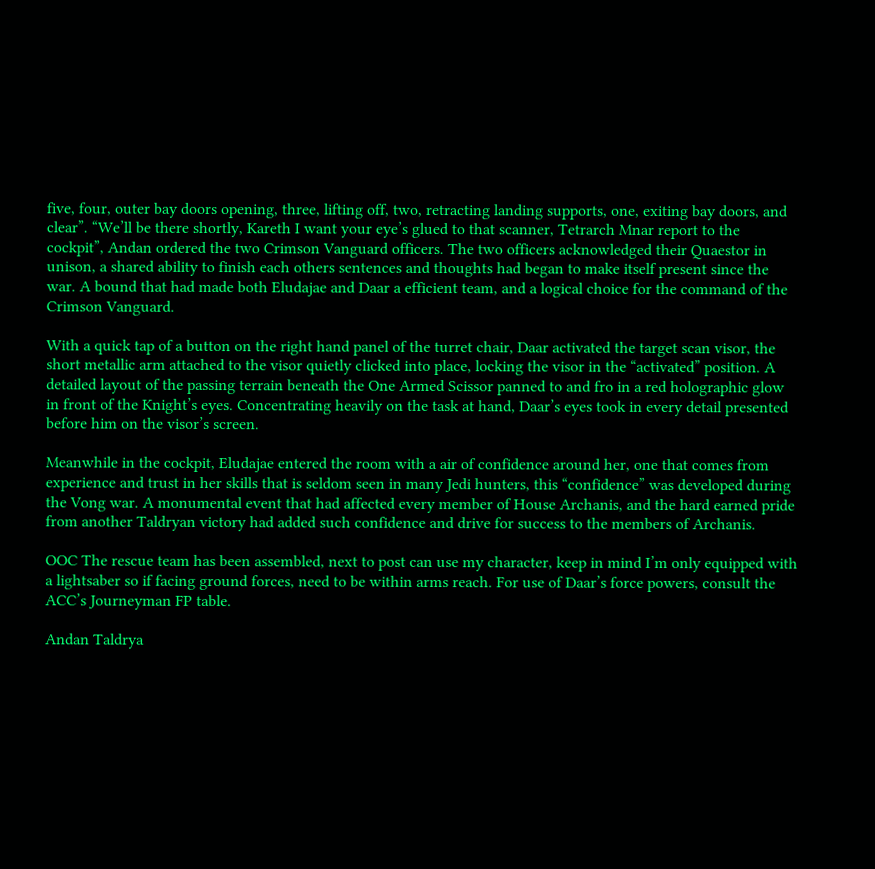five, four, outer bay doors opening, three, lifting off, two, retracting landing supports, one, exiting bay doors, and clear”. “We’ll be there shortly, Kareth I want your eye’s glued to that scanner, Tetrarch Mnar report to the cockpit”, Andan ordered the two Crimson Vanguard officers. The two officers acknowledged their Quaestor in unison, a shared ability to finish each others sentences and thoughts had began to make itself present since the war. A bound that had made both Eludajae and Daar a efficient team, and a logical choice for the command of the Crimson Vanguard.

With a quick tap of a button on the right hand panel of the turret chair, Daar activated the target scan visor, the short metallic arm attached to the visor quietly clicked into place, locking the visor in the “activated” position. A detailed layout of the passing terrain beneath the One Armed Scissor panned to and fro in a red holographic glow in front of the Knight’s eyes. Concentrating heavily on the task at hand, Daar’s eyes took in every detail presented before him on the visor’s screen.

Meanwhile in the cockpit, Eludajae entered the room with a air of confidence around her, one that comes from experience and trust in her skills that is seldom seen in many Jedi hunters, this “confidence” was developed during the Vong war. A monumental event that had affected every member of House Archanis, and the hard earned pride from another Taldryan victory had added such confidence and drive for success to the members of Archanis.

OOC The rescue team has been assembled, next to post can use my character, keep in mind I’m only equipped with a lightsaber so if facing ground forces, need to be within arms reach. For use of Daar’s force powers, consult the ACC’s Journeyman FP table.

Andan Taldrya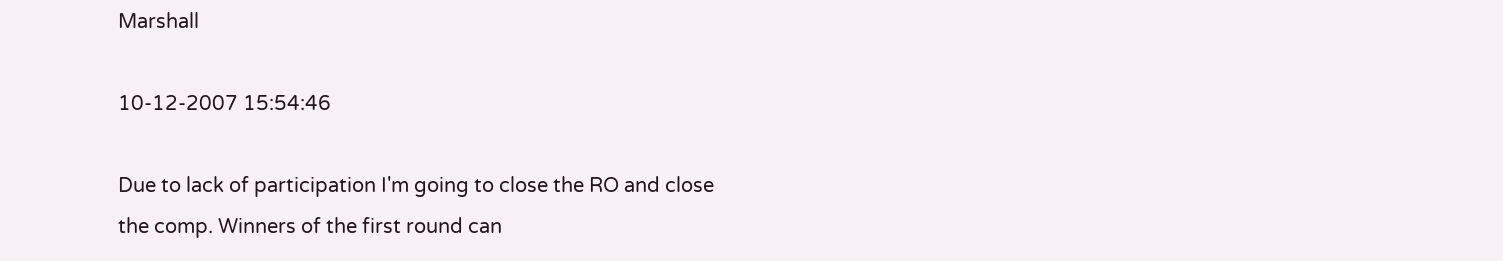Marshall

10-12-2007 15:54:46

Due to lack of participation I'm going to close the RO and close the comp. Winners of the first round can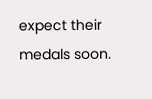expect their medals soon.